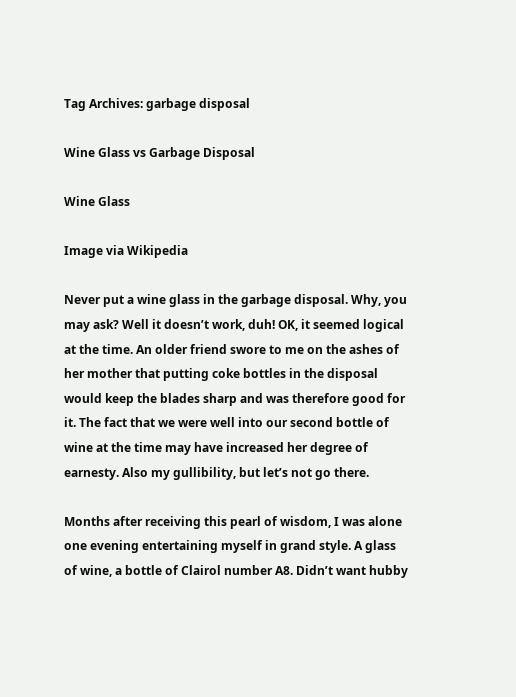Tag Archives: garbage disposal

Wine Glass vs Garbage Disposal

Wine Glass

Image via Wikipedia

Never put a wine glass in the garbage disposal. Why, you may ask? Well it doesn’t work, duh! OK, it seemed logical at the time. An older friend swore to me on the ashes of her mother that putting coke bottles in the disposal would keep the blades sharp and was therefore good for it. The fact that we were well into our second bottle of wine at the time may have increased her degree of earnesty. Also my gullibility, but let’s not go there.

Months after receiving this pearl of wisdom, I was alone one evening entertaining myself in grand style. A glass of wine, a bottle of Clairol number A8. Didn’t want hubby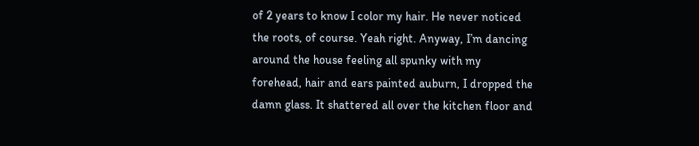of 2 years to know I color my hair. He never noticed the roots, of course. Yeah right. Anyway, I’m dancing around the house feeling all spunky with my forehead, hair and ears painted auburn, I dropped the damn glass. It shattered all over the kitchen floor and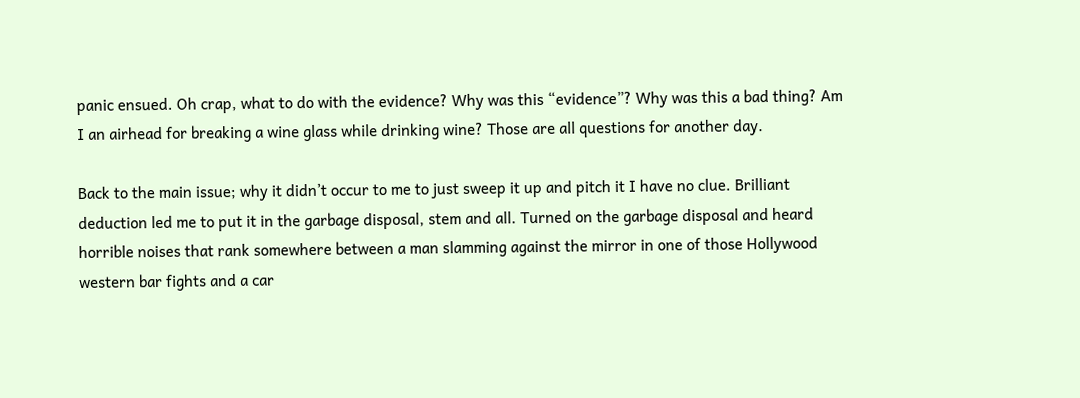panic ensued. Oh crap, what to do with the evidence? Why was this “evidence”? Why was this a bad thing? Am I an airhead for breaking a wine glass while drinking wine? Those are all questions for another day.

Back to the main issue; why it didn’t occur to me to just sweep it up and pitch it I have no clue. Brilliant deduction led me to put it in the garbage disposal, stem and all. Turned on the garbage disposal and heard horrible noises that rank somewhere between a man slamming against the mirror in one of those Hollywood western bar fights and a car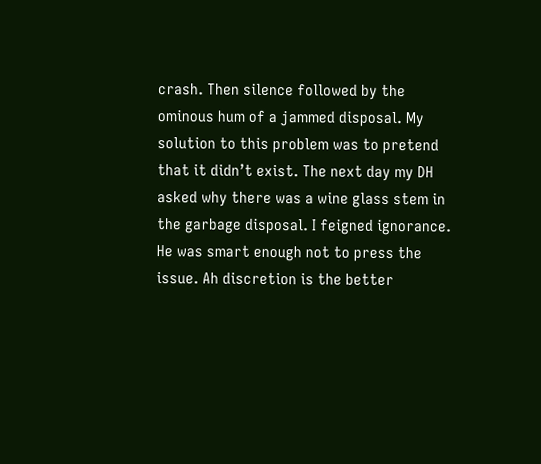crash. Then silence followed by the ominous hum of a jammed disposal. My solution to this problem was to pretend that it didn’t exist. The next day my DH asked why there was a wine glass stem in the garbage disposal. I feigned ignorance. He was smart enough not to press the issue. Ah discretion is the better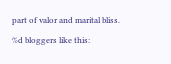part of valor and marital bliss.

%d bloggers like this: